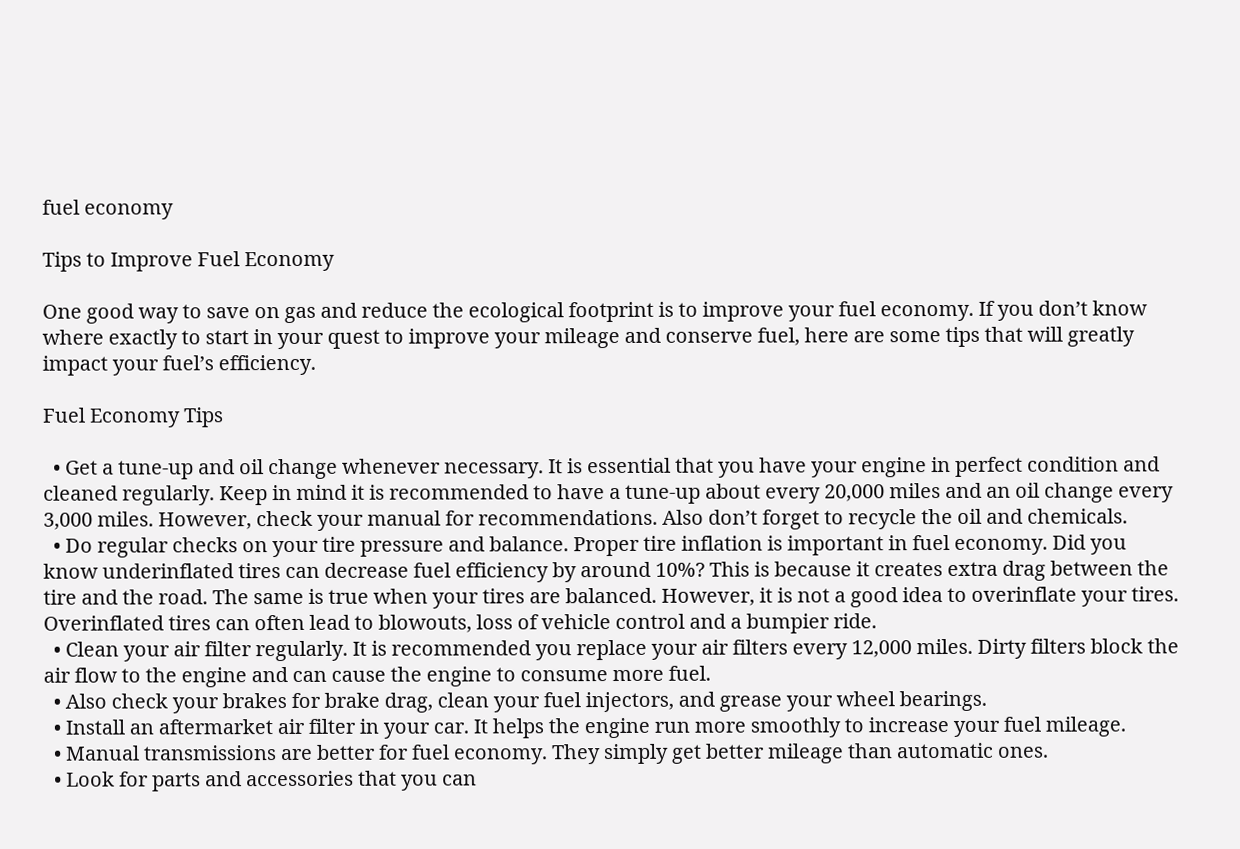fuel economy

Tips to Improve Fuel Economy

One good way to save on gas and reduce the ecological footprint is to improve your fuel economy. If you don’t know where exactly to start in your quest to improve your mileage and conserve fuel, here are some tips that will greatly impact your fuel’s efficiency.

Fuel Economy Tips

  • Get a tune-up and oil change whenever necessary. It is essential that you have your engine in perfect condition and cleaned regularly. Keep in mind it is recommended to have a tune-up about every 20,000 miles and an oil change every 3,000 miles. However, check your manual for recommendations. Also don’t forget to recycle the oil and chemicals.
  • Do regular checks on your tire pressure and balance. Proper tire inflation is important in fuel economy. Did you know underinflated tires can decrease fuel efficiency by around 10%? This is because it creates extra drag between the tire and the road. The same is true when your tires are balanced. However, it is not a good idea to overinflate your tires. Overinflated tires can often lead to blowouts, loss of vehicle control and a bumpier ride.
  • Clean your air filter regularly. It is recommended you replace your air filters every 12,000 miles. Dirty filters block the air flow to the engine and can cause the engine to consume more fuel.
  • Also check your brakes for brake drag, clean your fuel injectors, and grease your wheel bearings.
  • Install an aftermarket air filter in your car. It helps the engine run more smoothly to increase your fuel mileage.
  • Manual transmissions are better for fuel economy. They simply get better mileage than automatic ones.
  • Look for parts and accessories that you can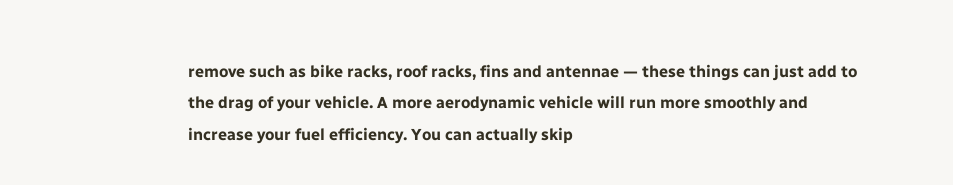remove such as bike racks, roof racks, fins and antennae — these things can just add to the drag of your vehicle. A more aerodynamic vehicle will run more smoothly and increase your fuel efficiency. You can actually skip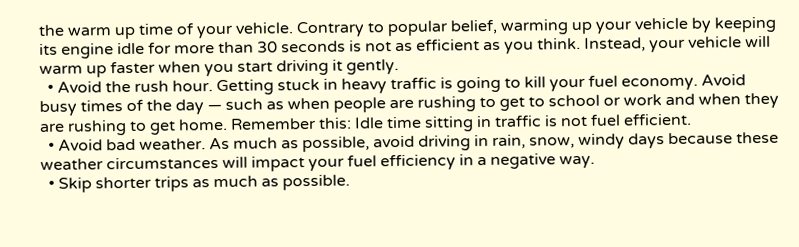the warm up time of your vehicle. Contrary to popular belief, warming up your vehicle by keeping its engine idle for more than 30 seconds is not as efficient as you think. Instead, your vehicle will warm up faster when you start driving it gently.
  • Avoid the rush hour. Getting stuck in heavy traffic is going to kill your fuel economy. Avoid busy times of the day — such as when people are rushing to get to school or work and when they are rushing to get home. Remember this: Idle time sitting in traffic is not fuel efficient.
  • Avoid bad weather. As much as possible, avoid driving in rain, snow, windy days because these weather circumstances will impact your fuel efficiency in a negative way.
  • Skip shorter trips as much as possible.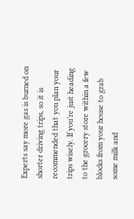Experts say more gas is burned on shorter driving trips, so it is recommended that you plan your trips wisely. If you’re just heading to the grocery store within a few blocks from your house to grab some milk and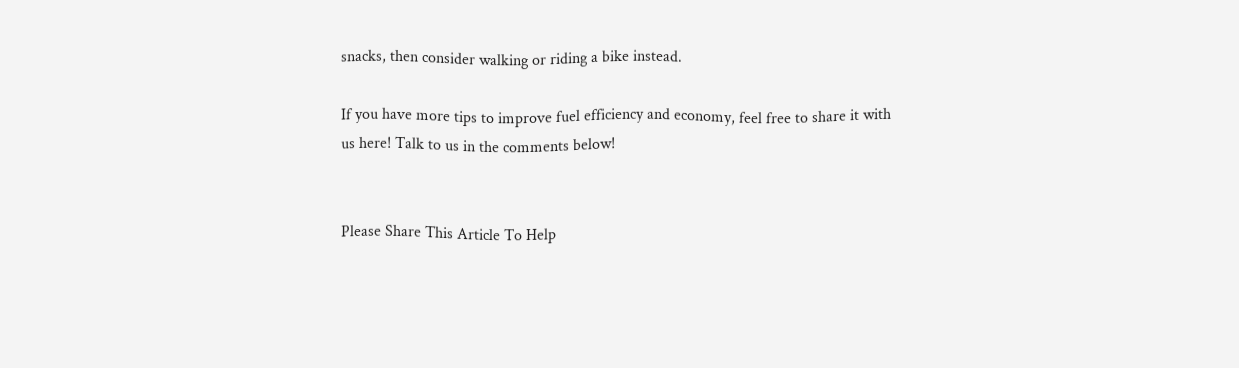snacks, then consider walking or riding a bike instead.

If you have more tips to improve fuel efficiency and economy, feel free to share it with us here! Talk to us in the comments below!


Please Share This Article To Help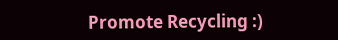Promote Recycling :)